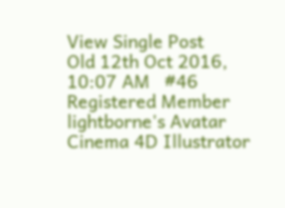View Single Post
Old 12th Oct 2016, 10:07 AM   #46
Registered Member
lightborne's Avatar
Cinema 4D Illustrator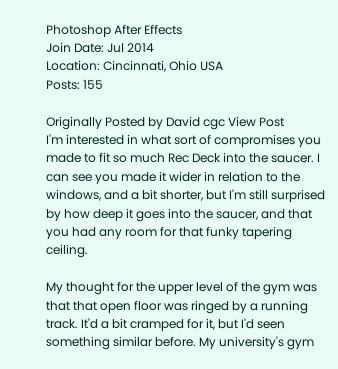Photoshop After Effects
Join Date: Jul 2014
Location: Cincinnati, Ohio USA
Posts: 155

Originally Posted by David cgc View Post
I'm interested in what sort of compromises you made to fit so much Rec Deck into the saucer. I can see you made it wider in relation to the windows, and a bit shorter, but I'm still surprised by how deep it goes into the saucer, and that you had any room for that funky tapering ceiling.

My thought for the upper level of the gym was that that open floor was ringed by a running track. It'd a bit cramped for it, but I'd seen something similar before. My university's gym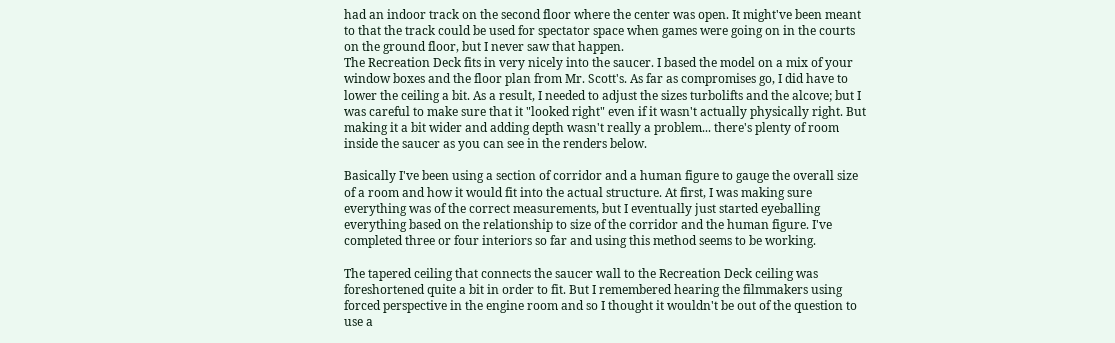had an indoor track on the second floor where the center was open. It might've been meant to that the track could be used for spectator space when games were going on in the courts on the ground floor, but I never saw that happen.
The Recreation Deck fits in very nicely into the saucer. I based the model on a mix of your window boxes and the floor plan from Mr. Scott's. As far as compromises go, I did have to lower the ceiling a bit. As a result, I needed to adjust the sizes turbolifts and the alcove; but I was careful to make sure that it "looked right" even if it wasn't actually physically right. But making it a bit wider and adding depth wasn't really a problem... there's plenty of room inside the saucer as you can see in the renders below.

Basically I've been using a section of corridor and a human figure to gauge the overall size of a room and how it would fit into the actual structure. At first, I was making sure everything was of the correct measurements, but I eventually just started eyeballing everything based on the relationship to size of the corridor and the human figure. I've completed three or four interiors so far and using this method seems to be working.

The tapered ceiling that connects the saucer wall to the Recreation Deck ceiling was foreshortened quite a bit in order to fit. But I remembered hearing the filmmakers using forced perspective in the engine room and so I thought it wouldn't be out of the question to use a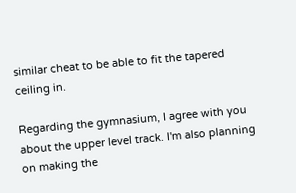similar cheat to be able to fit the tapered ceiling in.

Regarding the gymnasium, I agree with you about the upper level track. I'm also planning on making the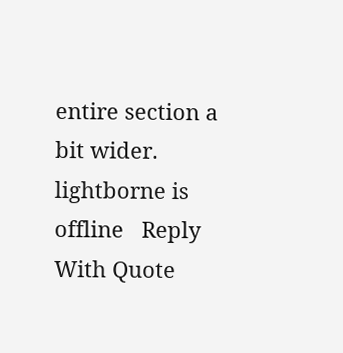entire section a bit wider.
lightborne is offline   Reply With Quote